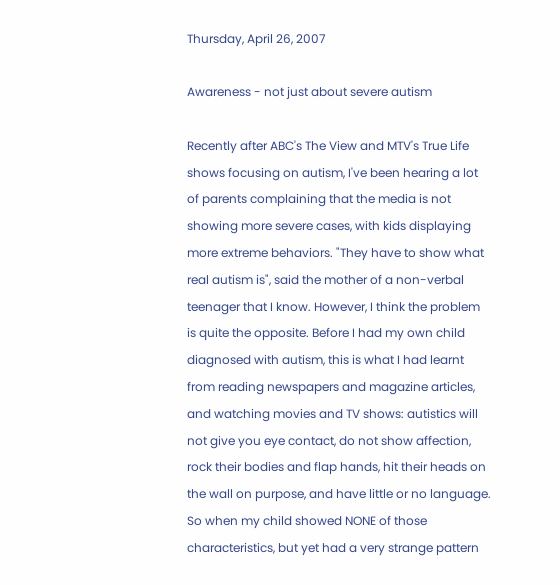Thursday, April 26, 2007

Awareness - not just about severe autism

Recently after ABC's The View and MTV's True Life shows focusing on autism, I've been hearing a lot of parents complaining that the media is not showing more severe cases, with kids displaying more extreme behaviors. "They have to show what real autism is", said the mother of a non-verbal teenager that I know. However, I think the problem is quite the opposite. Before I had my own child diagnosed with autism, this is what I had learnt from reading newspapers and magazine articles, and watching movies and TV shows: autistics will not give you eye contact, do not show affection, rock their bodies and flap hands, hit their heads on the wall on purpose, and have little or no language. So when my child showed NONE of those characteristics, but yet had a very strange pattern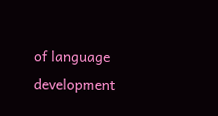of language development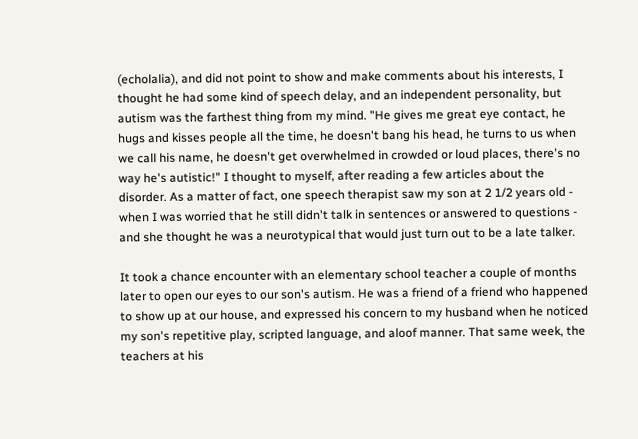(echolalia), and did not point to show and make comments about his interests, I thought he had some kind of speech delay, and an independent personality, but autism was the farthest thing from my mind. "He gives me great eye contact, he hugs and kisses people all the time, he doesn't bang his head, he turns to us when we call his name, he doesn't get overwhelmed in crowded or loud places, there's no way he's autistic!" I thought to myself, after reading a few articles about the disorder. As a matter of fact, one speech therapist saw my son at 2 1/2 years old - when I was worried that he still didn't talk in sentences or answered to questions - and she thought he was a neurotypical that would just turn out to be a late talker.

It took a chance encounter with an elementary school teacher a couple of months later to open our eyes to our son's autism. He was a friend of a friend who happened to show up at our house, and expressed his concern to my husband when he noticed my son's repetitive play, scripted language, and aloof manner. That same week, the teachers at his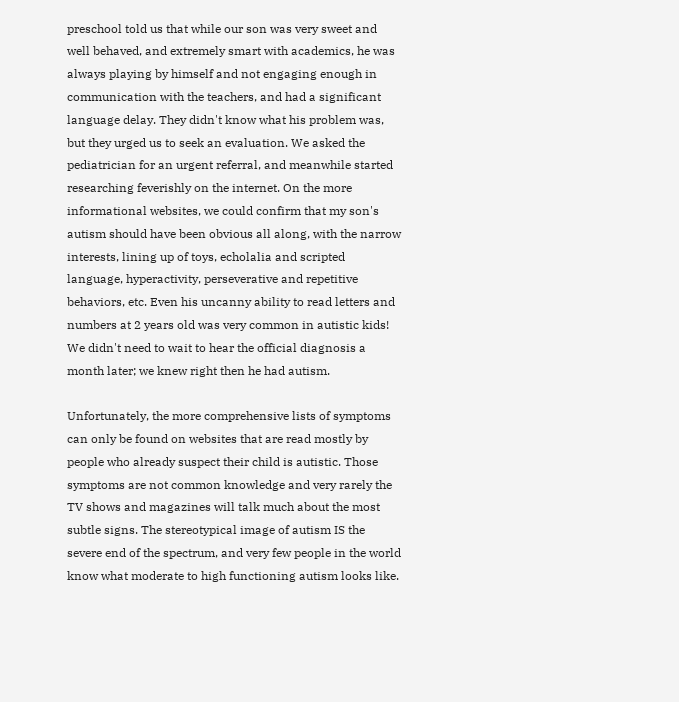preschool told us that while our son was very sweet and well behaved, and extremely smart with academics, he was always playing by himself and not engaging enough in communication with the teachers, and had a significant language delay. They didn't know what his problem was, but they urged us to seek an evaluation. We asked the pediatrician for an urgent referral, and meanwhile started researching feverishly on the internet. On the more informational websites, we could confirm that my son's autism should have been obvious all along, with the narrow interests, lining up of toys, echolalia and scripted language, hyperactivity, perseverative and repetitive behaviors, etc. Even his uncanny ability to read letters and numbers at 2 years old was very common in autistic kids! We didn't need to wait to hear the official diagnosis a month later; we knew right then he had autism.

Unfortunately, the more comprehensive lists of symptoms can only be found on websites that are read mostly by people who already suspect their child is autistic. Those symptoms are not common knowledge and very rarely the TV shows and magazines will talk much about the most subtle signs. The stereotypical image of autism IS the severe end of the spectrum, and very few people in the world know what moderate to high functioning autism looks like.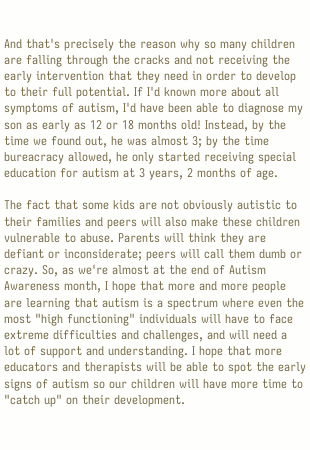And that's precisely the reason why so many children are falling through the cracks and not receiving the early intervention that they need in order to develop to their full potential. If I'd known more about all symptoms of autism, I'd have been able to diagnose my son as early as 12 or 18 months old! Instead, by the time we found out, he was almost 3; by the time bureacracy allowed, he only started receiving special education for autism at 3 years, 2 months of age.

The fact that some kids are not obviously autistic to their families and peers will also make these children vulnerable to abuse. Parents will think they are defiant or inconsiderate; peers will call them dumb or crazy. So, as we're almost at the end of Autism Awareness month, I hope that more and more people are learning that autism is a spectrum where even the most "high functioning" individuals will have to face extreme difficulties and challenges, and will need a lot of support and understanding. I hope that more educators and therapists will be able to spot the early signs of autism so our children will have more time to "catch up" on their development.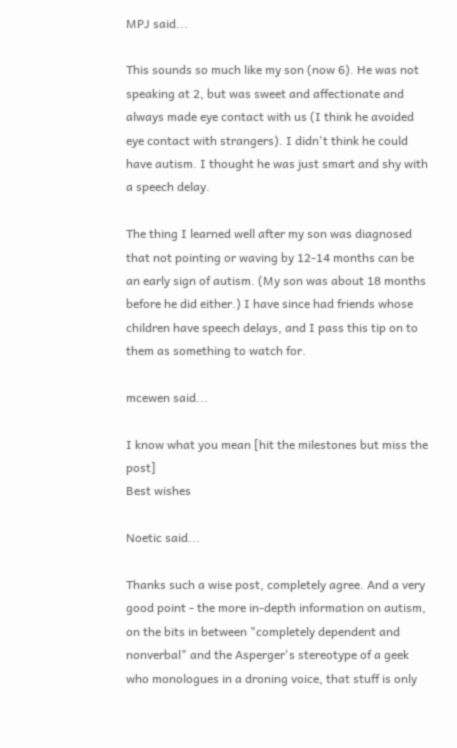MPJ said...

This sounds so much like my son (now 6). He was not speaking at 2, but was sweet and affectionate and always made eye contact with us (I think he avoided eye contact with strangers). I didn't think he could have autism. I thought he was just smart and shy with a speech delay.

The thing I learned well after my son was diagnosed that not pointing or waving by 12-14 months can be an early sign of autism. (My son was about 18 months before he did either.) I have since had friends whose children have speech delays, and I pass this tip on to them as something to watch for.

mcewen said...

I know what you mean [hit the milestones but miss the post]
Best wishes

Noetic said...

Thanks such a wise post, completely agree. And a very good point - the more in-depth information on autism, on the bits in between "completely dependent and nonverbal" and the Asperger's stereotype of a geek who monologues in a droning voice, that stuff is only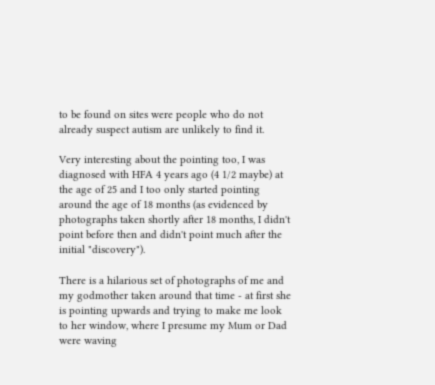to be found on sites were people who do not already suspect autism are unlikely to find it.

Very interesting about the pointing too, I was diagnosed with HFA 4 years ago (4 1/2 maybe) at the age of 25 and I too only started pointing around the age of 18 months (as evidenced by photographs taken shortly after 18 months, I didn't point before then and didn't point much after the initial "discovery").

There is a hilarious set of photographs of me and my godmother taken around that time - at first she is pointing upwards and trying to make me look to her window, where I presume my Mum or Dad were waving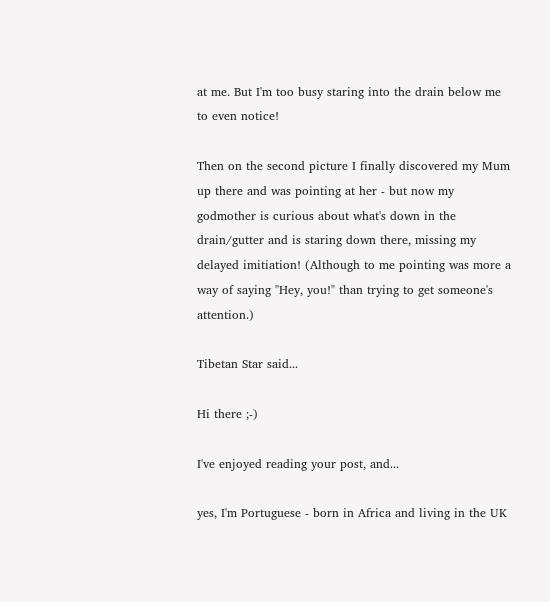at me. But I'm too busy staring into the drain below me to even notice!

Then on the second picture I finally discovered my Mum up there and was pointing at her - but now my godmother is curious about what's down in the drain/gutter and is staring down there, missing my delayed imitiation! (Although to me pointing was more a way of saying "Hey, you!" than trying to get someone's attention.)

Tibetan Star said...

Hi there ;-)

I've enjoyed reading your post, and...

yes, I'm Portuguese - born in Africa and living in the UK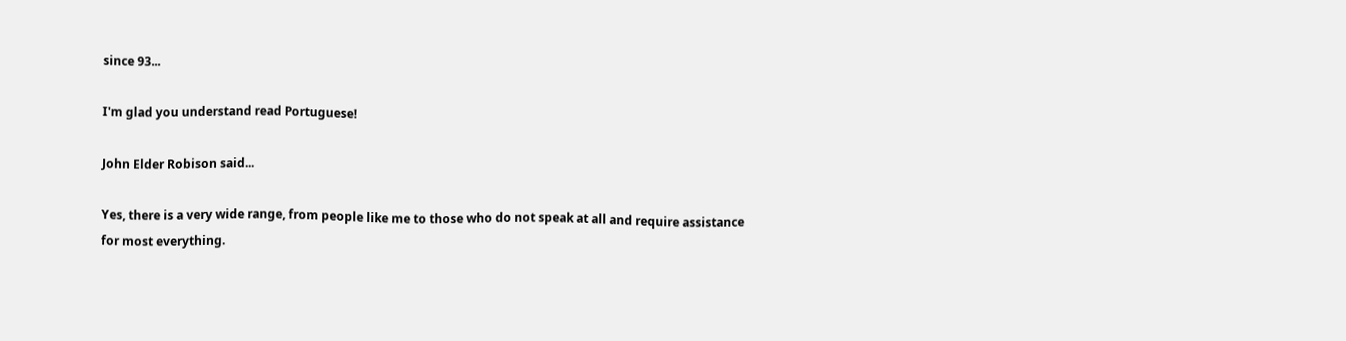since 93...

I'm glad you understand read Portuguese!

John Elder Robison said...

Yes, there is a very wide range, from people like me to those who do not speak at all and require assistance for most everything.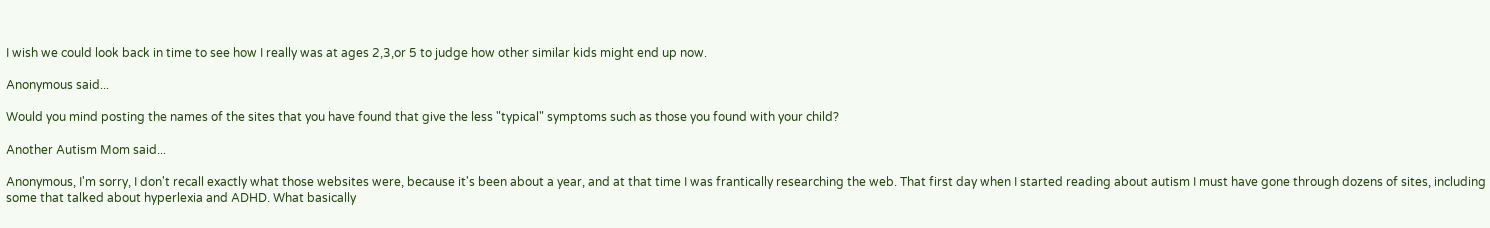I wish we could look back in time to see how I really was at ages 2,3,or 5 to judge how other similar kids might end up now.

Anonymous said...

Would you mind posting the names of the sites that you have found that give the less "typical" symptoms such as those you found with your child?

Another Autism Mom said...

Anonymous, I'm sorry, I don't recall exactly what those websites were, because it's been about a year, and at that time I was frantically researching the web. That first day when I started reading about autism I must have gone through dozens of sites, including some that talked about hyperlexia and ADHD. What basically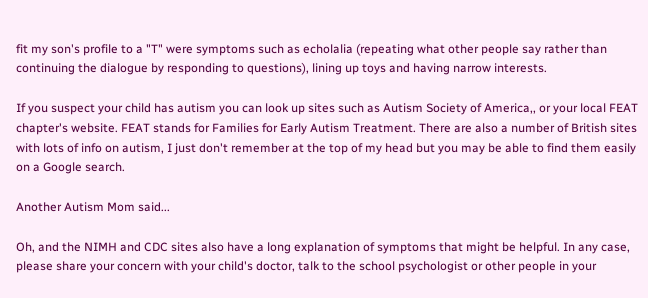fit my son's profile to a "T" were symptoms such as echolalia (repeating what other people say rather than continuing the dialogue by responding to questions), lining up toys and having narrow interests.

If you suspect your child has autism you can look up sites such as Autism Society of America,, or your local FEAT chapter's website. FEAT stands for Families for Early Autism Treatment. There are also a number of British sites with lots of info on autism, I just don't remember at the top of my head but you may be able to find them easily on a Google search.

Another Autism Mom said...

Oh, and the NIMH and CDC sites also have a long explanation of symptoms that might be helpful. In any case, please share your concern with your child's doctor, talk to the school psychologist or other people in your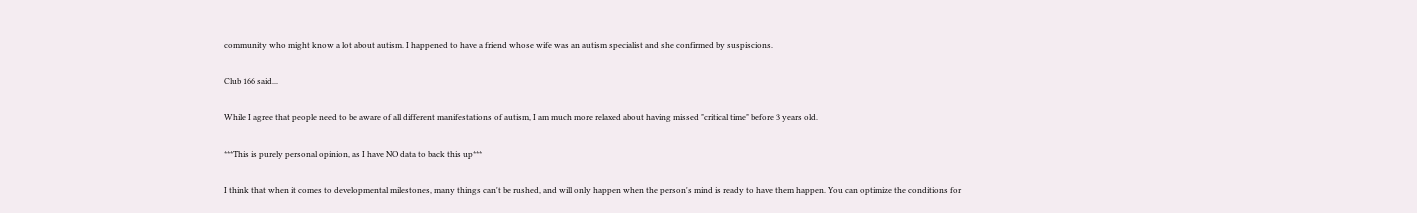community who might know a lot about autism. I happened to have a friend whose wife was an autism specialist and she confirmed by suspiscions.

Club 166 said...

While I agree that people need to be aware of all different manifestations of autism, I am much more relaxed about having missed "critical time" before 3 years old.

***This is purely personal opinion, as I have NO data to back this up***

I think that when it comes to developmental milestones, many things can't be rushed, and will only happen when the person's mind is ready to have them happen. You can optimize the conditions for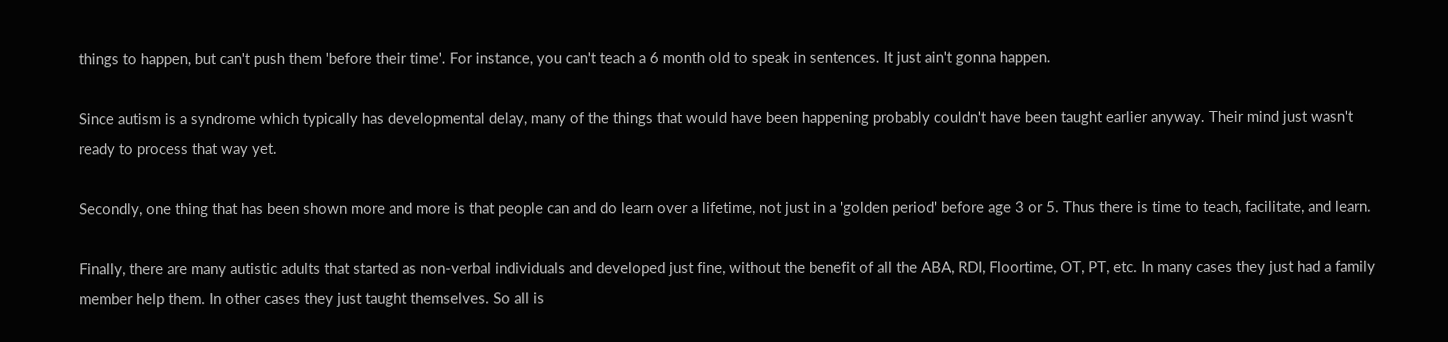things to happen, but can't push them 'before their time'. For instance, you can't teach a 6 month old to speak in sentences. It just ain't gonna happen.

Since autism is a syndrome which typically has developmental delay, many of the things that would have been happening probably couldn't have been taught earlier anyway. Their mind just wasn't ready to process that way yet.

Secondly, one thing that has been shown more and more is that people can and do learn over a lifetime, not just in a 'golden period' before age 3 or 5. Thus there is time to teach, facilitate, and learn.

Finally, there are many autistic adults that started as non-verbal individuals and developed just fine, without the benefit of all the ABA, RDI, Floortime, OT, PT, etc. In many cases they just had a family member help them. In other cases they just taught themselves. So all is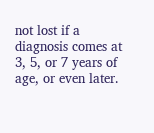not lost if a diagnosis comes at 3, 5, or 7 years of age, or even later.